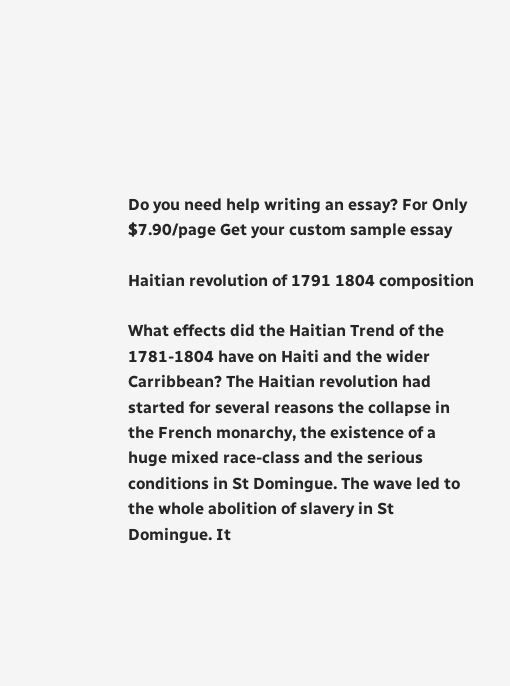Do you need help writing an essay? For Only $7.90/page Get your custom sample essay

Haitian revolution of 1791 1804 composition

What effects did the Haitian Trend of the 1781-1804 have on Haiti and the wider Carribbean? The Haitian revolution had started for several reasons the collapse in the French monarchy, the existence of a huge mixed race-class and the serious conditions in St Domingue. The wave led to the whole abolition of slavery in St Domingue. It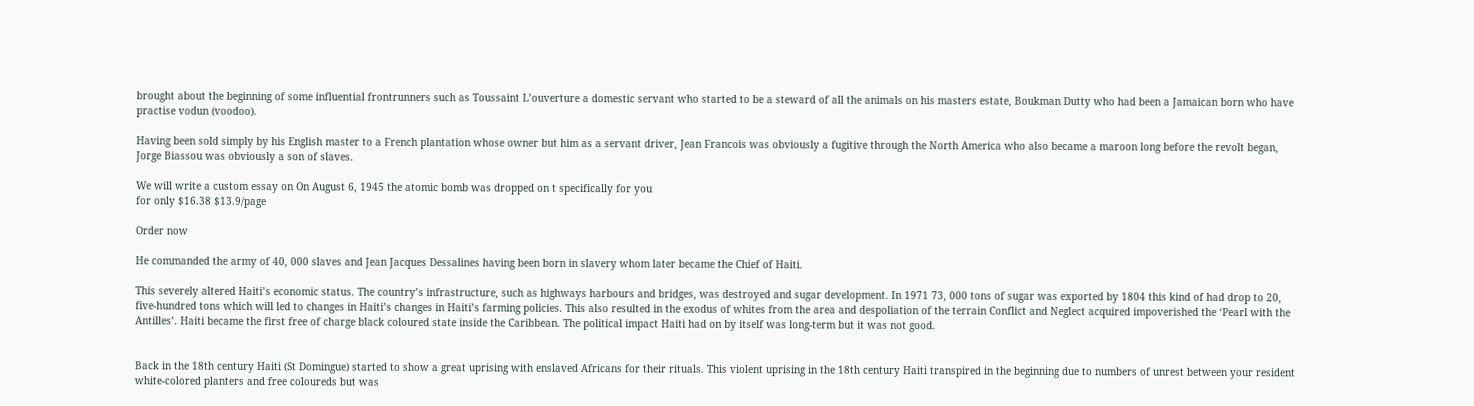brought about the beginning of some influential frontrunners such as Toussaint L’ouverture a domestic servant who started to be a steward of all the animals on his masters estate, Boukman Dutty who had been a Jamaican born who have practise vodun (voodoo).

Having been sold simply by his English master to a French plantation whose owner but him as a servant driver, Jean Francois was obviously a fugitive through the North America who also became a maroon long before the revolt began, Jorge Biassou was obviously a son of slaves.

We will write a custom essay on On August 6, 1945 the atomic bomb was dropped on t specifically for you
for only $16.38 $13.9/page

Order now

He commanded the army of 40, 000 slaves and Jean Jacques Dessalines having been born in slavery whom later became the Chief of Haiti.

This severely altered Haiti’s economic status. The country’s infrastructure, such as highways harbours and bridges, was destroyed and sugar development. In 1971 73, 000 tons of sugar was exported by 1804 this kind of had drop to 20, five-hundred tons which will led to changes in Haiti’s changes in Haiti’s farming policies. This also resulted in the exodus of whites from the area and despoliation of the terrain Conflict and Neglect acquired impoverished the ‘Pearl with the Antilles’. Haiti became the first free of charge black coloured state inside the Caribbean. The political impact Haiti had on by itself was long-term but it was not good.


Back in the 18th century Haiti (St Domingue) started to show a great uprising with enslaved Africans for their rituals. This violent uprising in the 18th century Haiti transpired in the beginning due to numbers of unrest between your resident white-colored planters and free coloureds but was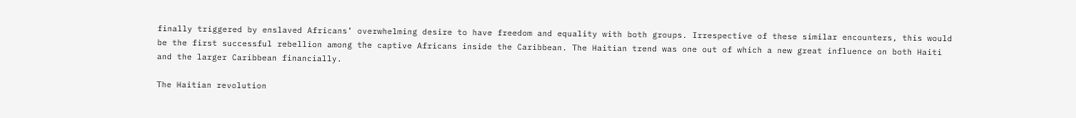finally triggered by enslaved Africans’ overwhelming desire to have freedom and equality with both groups. Irrespective of these similar encounters, this would be the first successful rebellion among the captive Africans inside the Caribbean. The Haitian trend was one out of which a new great influence on both Haiti and the larger Caribbean financially.

The Haitian revolution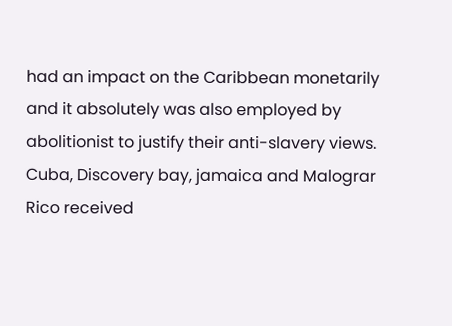had an impact on the Caribbean monetarily and it absolutely was also employed by abolitionist to justify their anti-slavery views. Cuba, Discovery bay, jamaica and Malograr Rico received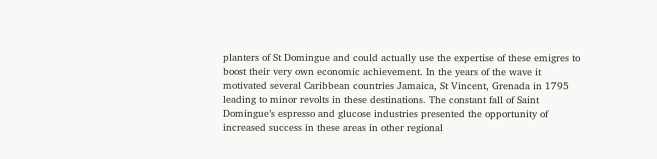planters of St Domingue and could actually use the expertise of these emigres to boost their very own economic achievement. In the years of the wave it motivated several Caribbean countries Jamaica, St Vincent, Grenada in 1795 leading to minor revolts in these destinations. The constant fall of Saint Domingue’s espresso and glucose industries presented the opportunity of increased success in these areas in other regional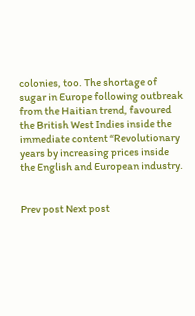colonies, too. The shortage of sugar in Europe following outbreak from the Haitian trend, favoured the British West Indies inside the immediate content “Revolutionary years by increasing prices inside the English and European industry.


Prev post Next post